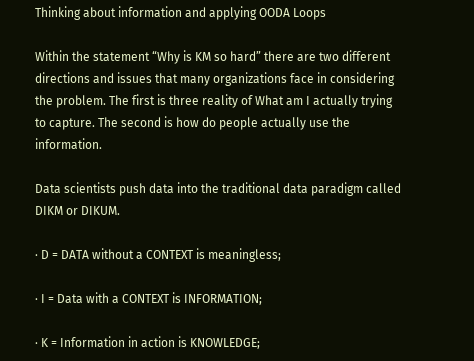Thinking about information and applying OODA Loops

Within the statement “Why is KM so hard” there are two different directions and issues that many organizations face in considering the problem. The first is three reality of What am I actually trying to capture. The second is how do people actually use the information.

Data scientists push data into the traditional data paradigm called DIKM or DIKUM.

· D = DATA without a CONTEXT is meaningless;

· I = Data with a CONTEXT is INFORMATION;

· K = Information in action is KNOWLEDGE;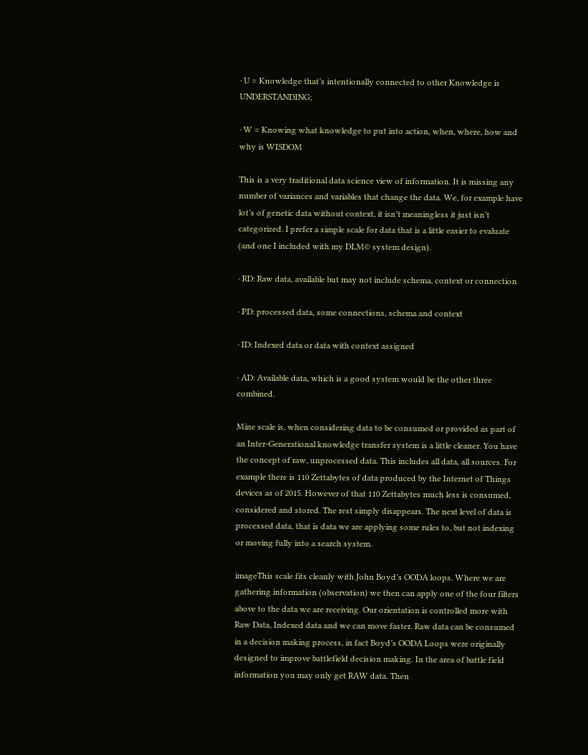· U = Knowledge that’s intentionally connected to other Knowledge is UNDERSTANDING;

· W = Knowing what knowledge to put into action, when, where, how and why is WISDOM

This is a very traditional data science view of information. It is missing any number of variances and variables that change the data. We, for example have lot’s of genetic data without context, it isn’t meaningless it just isn’t categorized. I prefer a simple scale for data that is a little easier to evaluate (and one I included with my DLM© system design).

· RD: Raw data, available but may not include schema, context or connection

· PD: processed data, some connections, schema and context

· ID: Indexed data or data with context assigned

· AD: Available data, which is a good system would be the other three combined.

Mine scale is, when considering data to be consumed or provided as part of an Inter-Generational knowledge transfer system is a little cleaner. You have the concept of raw, unprocessed data. This includes all data, all sources. For example there is 110 Zettabytes of data produced by the Internet of Things devices as of 2015. However of that 110 Zettabytes much less is consumed, considered and stored. The rest simply disappears. The next level of data is processed data, that is data we are applying some rules to, but not indexing or moving fully into a search system.

imageThis scale fits cleanly with John Boyd’s OODA loops. Where we are gathering information (observation) we then can apply one of the four filters above to the data we are receiving. Our orientation is controlled more with Raw Data, Indexed data and we can move faster. Raw data can be consumed in a decision making process, in fact Boyd’s OODA Loops were originally designed to improve battlefield decision making. In the area of battle field information you may only get RAW data. Then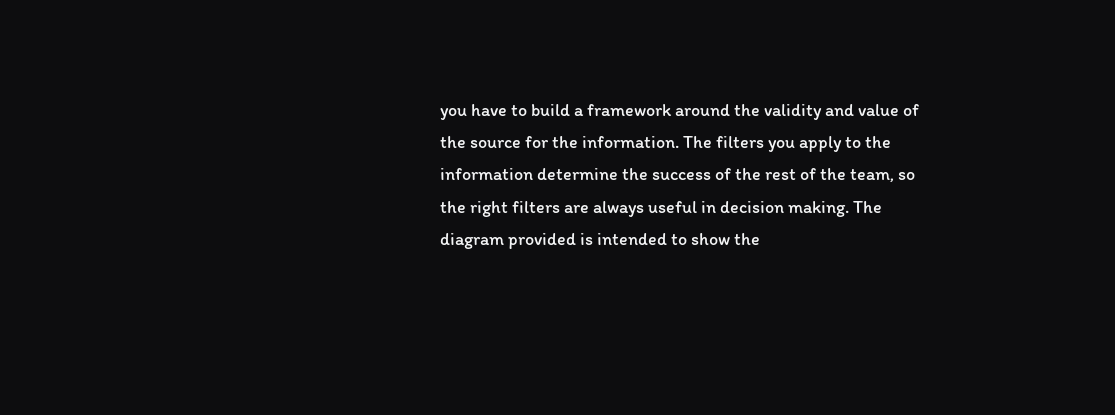you have to build a framework around the validity and value of the source for the information. The filters you apply to the information determine the success of the rest of the team, so the right filters are always useful in decision making. The diagram provided is intended to show the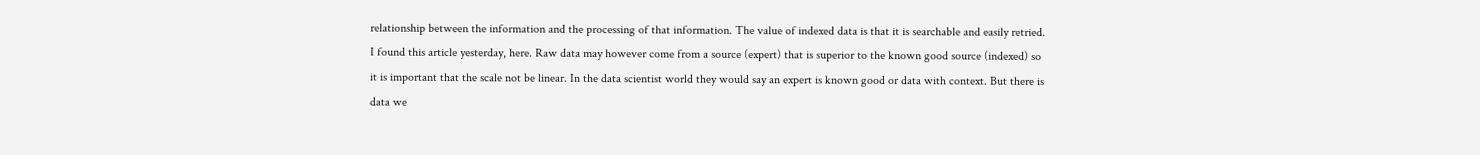relationship between the information and the processing of that information. The value of indexed data is that it is searchable and easily retried. I found this article yesterday, here. Raw data may however come from a source (expert) that is superior to the known good source (indexed) so it is important that the scale not be linear. In the data scientist world they would say an expert is known good or data with context. But there is data we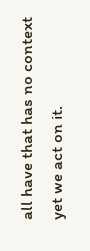all have that has no context yet we act on it.